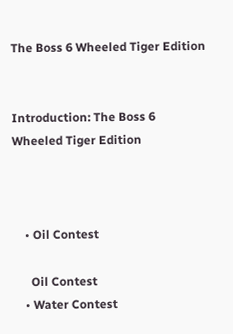The Boss 6 Wheeled Tiger Edition


Introduction: The Boss 6 Wheeled Tiger Edition



    • Oil Contest

      Oil Contest
    • Water Contest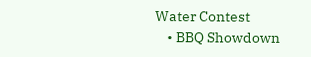Water Contest
    • BBQ Showdown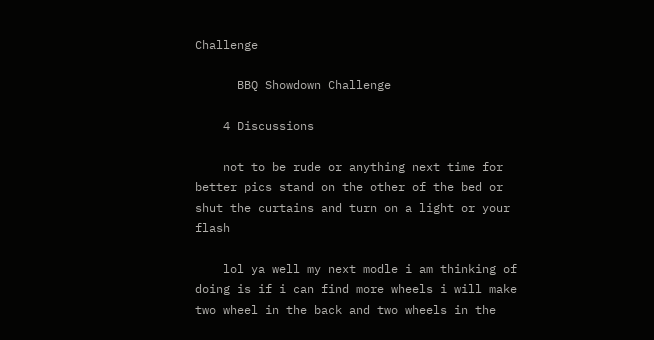Challenge

      BBQ Showdown Challenge

    4 Discussions

    not to be rude or anything next time for better pics stand on the other of the bed or shut the curtains and turn on a light or your flash

    lol ya well my next modle i am thinking of doing is if i can find more wheels i will make two wheel in the back and two wheels in the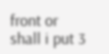front or shall i put 3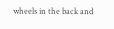wheels in the back and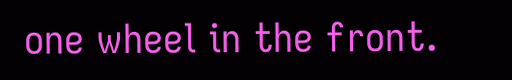one wheel in the front.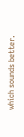which sounds better.